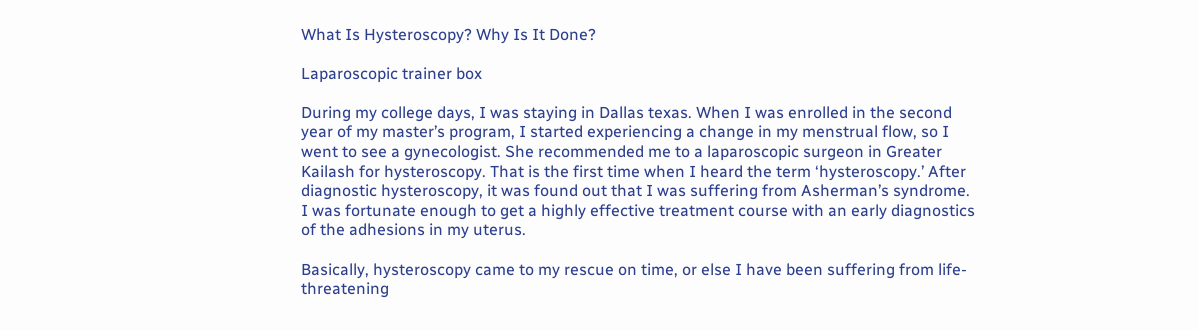What Is Hysteroscopy? Why Is It Done?

Laparoscopic trainer box

During my college days, I was staying in Dallas texas. When I was enrolled in the second year of my master’s program, I started experiencing a change in my menstrual flow, so I went to see a gynecologist. She recommended me to a laparoscopic surgeon in Greater Kailash for hysteroscopy. That is the first time when I heard the term ‘hysteroscopy.’ After diagnostic hysteroscopy, it was found out that I was suffering from Asherman’s syndrome. I was fortunate enough to get a highly effective treatment course with an early diagnostics of the adhesions in my uterus.

Basically, hysteroscopy came to my rescue on time, or else I have been suffering from life-threatening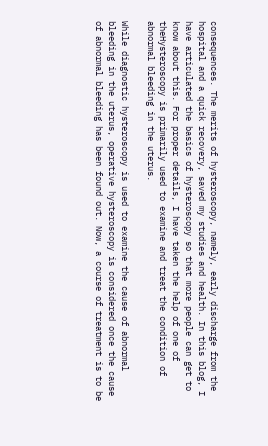consequences. The merits of hysteroscopy, namely, early discharge from the hospital and a quick recovery, saved my studies and health. In this blog, I have articulated the basics of hysteroscopy so that more people can get to know about this. For proper details, I have taken the help of one of theHysteroscopy is primarily used to examine and treat the condition of abnormal bleeding in the uterus.

While diagnostic hysteroscopy is used to examine the cause of abnormal bleeding in the uterus, operative hysteroscopy is considered once the cause of abnormal bleeding has been found out. Now, a course of treatment is to be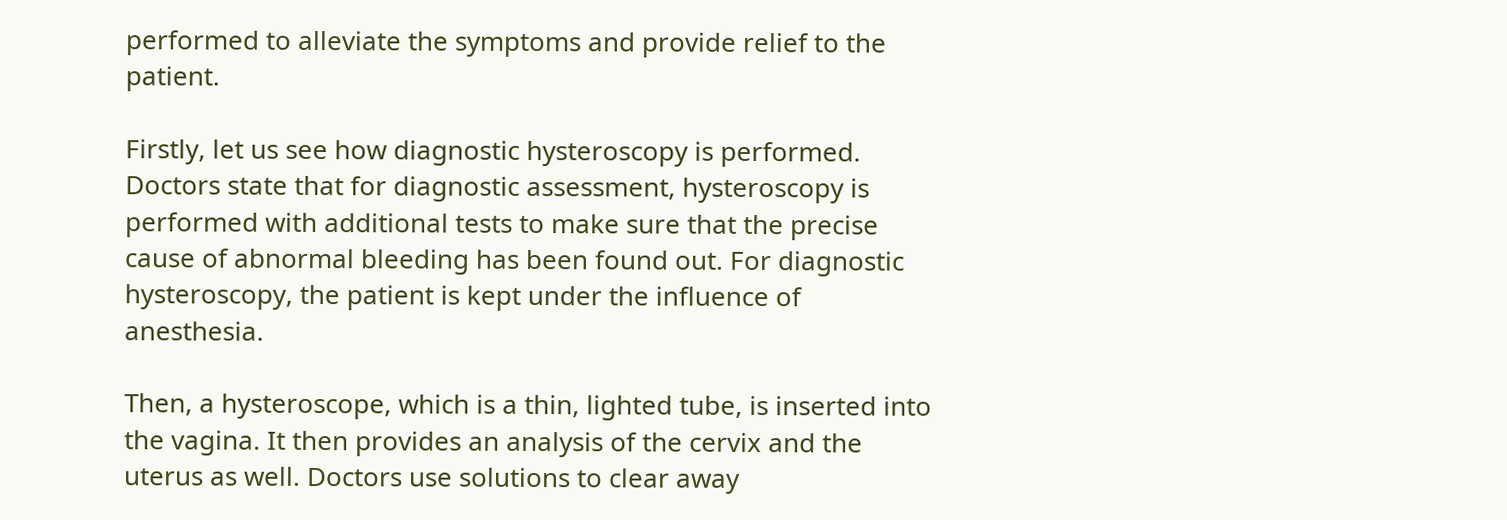performed to alleviate the symptoms and provide relief to the patient.

Firstly, let us see how diagnostic hysteroscopy is performed. Doctors state that for diagnostic assessment, hysteroscopy is performed with additional tests to make sure that the precise cause of abnormal bleeding has been found out. For diagnostic hysteroscopy, the patient is kept under the influence of anesthesia.

Then, a hysteroscope, which is a thin, lighted tube, is inserted into the vagina. It then provides an analysis of the cervix and the uterus as well. Doctors use solutions to clear away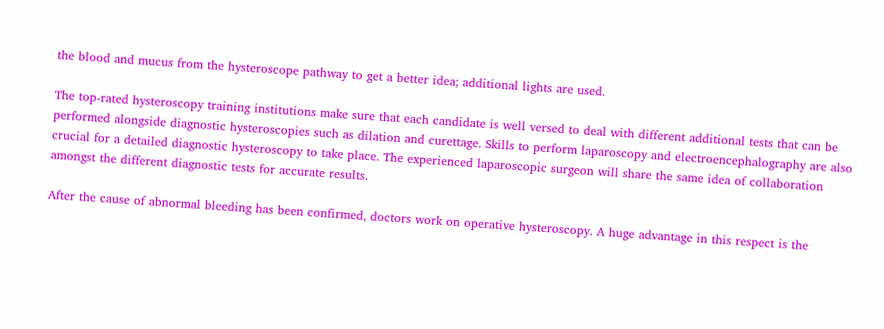the blood and mucus from the hysteroscope pathway to get a better idea; additional lights are used.

The top-rated hysteroscopy training institutions make sure that each candidate is well versed to deal with different additional tests that can be performed alongside diagnostic hysteroscopies such as dilation and curettage. Skills to perform laparoscopy and electroencephalography are also crucial for a detailed diagnostic hysteroscopy to take place. The experienced laparoscopic surgeon will share the same idea of collaboration amongst the different diagnostic tests for accurate results.

After the cause of abnormal bleeding has been confirmed, doctors work on operative hysteroscopy. A huge advantage in this respect is the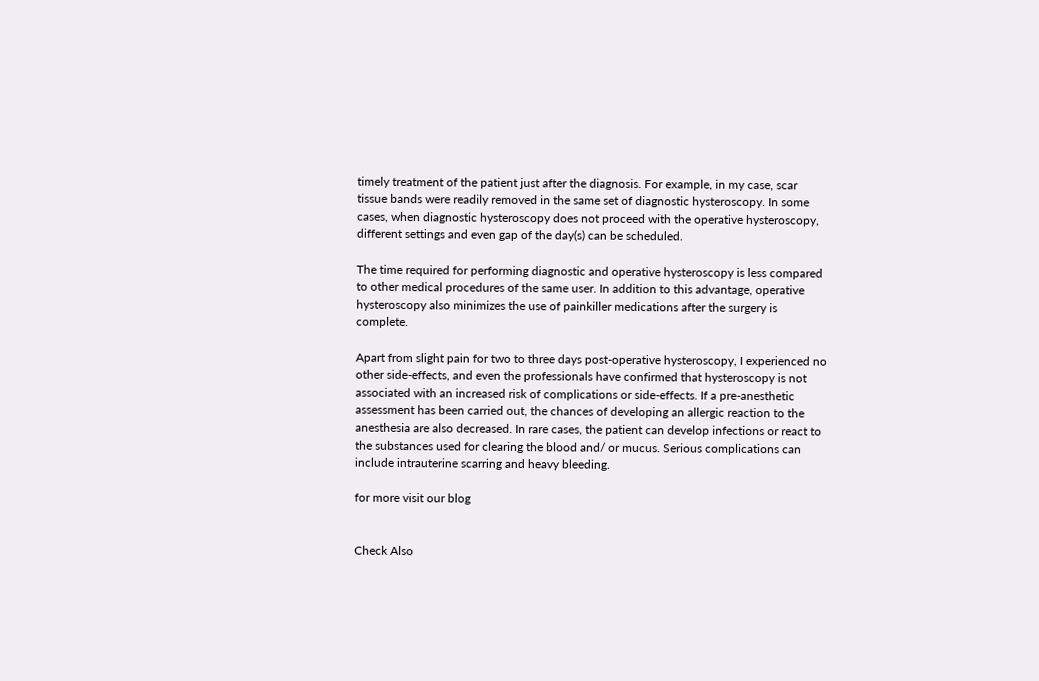timely treatment of the patient just after the diagnosis. For example, in my case, scar tissue bands were readily removed in the same set of diagnostic hysteroscopy. In some cases, when diagnostic hysteroscopy does not proceed with the operative hysteroscopy, different settings and even gap of the day(s) can be scheduled.

The time required for performing diagnostic and operative hysteroscopy is less compared to other medical procedures of the same user. In addition to this advantage, operative hysteroscopy also minimizes the use of painkiller medications after the surgery is complete.

Apart from slight pain for two to three days post-operative hysteroscopy, I experienced no other side-effects, and even the professionals have confirmed that hysteroscopy is not associated with an increased risk of complications or side-effects. If a pre-anesthetic assessment has been carried out, the chances of developing an allergic reaction to the anesthesia are also decreased. In rare cases, the patient can develop infections or react to the substances used for clearing the blood and/ or mucus. Serious complications can include intrauterine scarring and heavy bleeding.

for more visit our blog


Check Also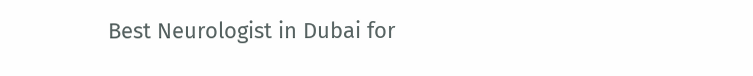Best Neurologist in Dubai for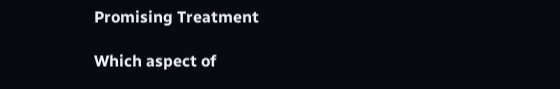Promising Treatment

Which aspect of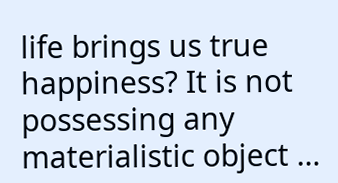life brings us true happiness? It is not possessing any materialistic object …